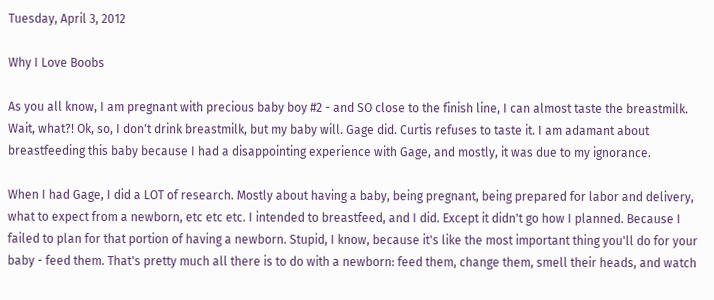Tuesday, April 3, 2012

Why I Love Boobs

As you all know, I am pregnant with precious baby boy #2 - and SO close to the finish line, I can almost taste the breastmilk. Wait, what?! Ok, so, I don't drink breastmilk, but my baby will. Gage did. Curtis refuses to taste it. I am adamant about breastfeeding this baby because I had a disappointing experience with Gage, and mostly, it was due to my ignorance.

When I had Gage, I did a LOT of research. Mostly about having a baby, being pregnant, being prepared for labor and delivery, what to expect from a newborn, etc etc etc. I intended to breastfeed, and I did. Except it didn't go how I planned. Because I failed to plan for that portion of having a newborn. Stupid, I know, because it's like the most important thing you'll do for your baby - feed them. That's pretty much all there is to do with a newborn: feed them, change them, smell their heads, and watch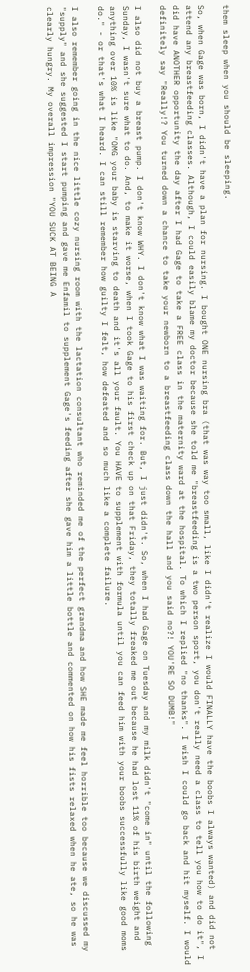them sleep when you should be sleeping.

So, when Gage was born, I didn't have a plan for nursing. I bought ONE nursing bra (that was way too small, like I didn't realize I would FINALLY have the boobs I always wanted) and did not attend any breastfeeding classes. Although, I could easily blame my doctor because she told me "breastfeeding is a two person sport, you don't really need a class to tell you how to do it", I did have ANOTHER opportunity the day after I had Gage to take a FREE class in the maternity ward at the hospital. To which I replied "no thanks". I wish I could go back and hit myself. I would definitely say "Really!? You turned down a chance to take your newborn to a breastfeeding class down the hall and you said no?! YOU'RE SO DUMB!"

I also did not buy a breast pump. I don't know WHY. I don't know what I was waiting for. But, I just didn't. So, when I had Gage on Tuesday and my milk didn't "come in" until the following Sunday, I wasn't sure what to do. And, to make it worse, when I took Gage to his first check up on that Friday, they totally freaked me out because he had lost 11% of his birth weight and anything over 10% is like "OMG your baby is starving to death and it's all your fault. You HAVE to supplement with formula until you can feed him with your boobs successfully like good moms do." - or that's what I heard. I can still remember how guilty I felt, how defeated and so much like a complete failure.

I also remember going in the nice little cozy nursing room with the lactation consultant who reminded me of the perfect grandma and how SHE made me feel horrible too because we discussed my "supply" and she suggested I start pumping and gave me Enfamil to supplement Gage's feeding after she gave him a little bottle and commented on how his fists relaxed when he ate, so he was clearly hungry. My overall impression "YOU SUCK AT BEING A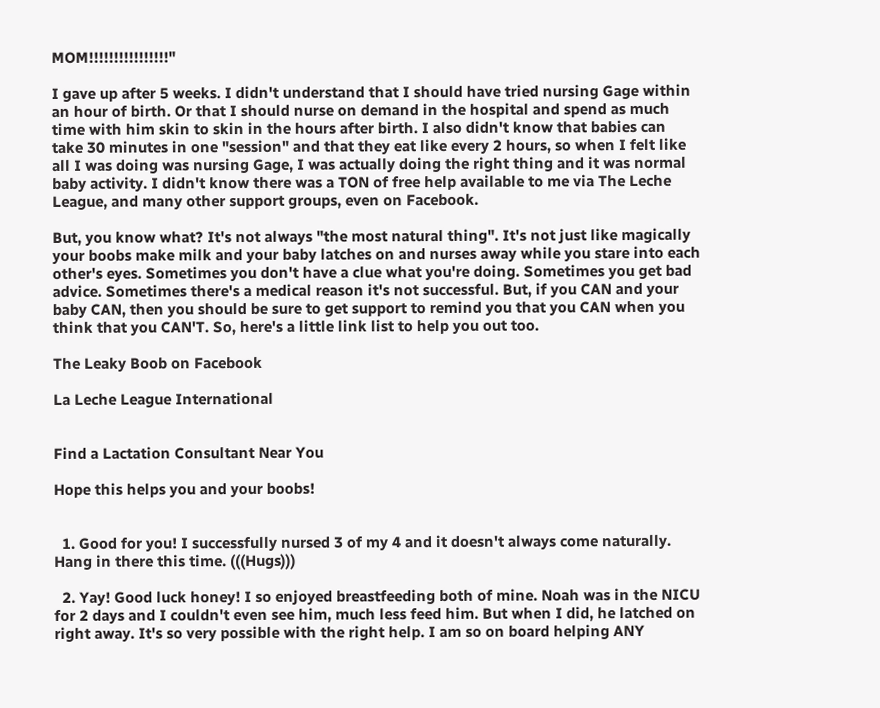MOM!!!!!!!!!!!!!!!!"

I gave up after 5 weeks. I didn't understand that I should have tried nursing Gage within an hour of birth. Or that I should nurse on demand in the hospital and spend as much time with him skin to skin in the hours after birth. I also didn't know that babies can take 30 minutes in one "session" and that they eat like every 2 hours, so when I felt like all I was doing was nursing Gage, I was actually doing the right thing and it was normal baby activity. I didn't know there was a TON of free help available to me via The Leche League, and many other support groups, even on Facebook.

But, you know what? It's not always "the most natural thing". It's not just like magically your boobs make milk and your baby latches on and nurses away while you stare into each other's eyes. Sometimes you don't have a clue what you're doing. Sometimes you get bad advice. Sometimes there's a medical reason it's not successful. But, if you CAN and your baby CAN, then you should be sure to get support to remind you that you CAN when you think that you CAN'T. So, here's a little link list to help you out too.

The Leaky Boob on Facebook

La Leche League International


Find a Lactation Consultant Near You

Hope this helps you and your boobs!


  1. Good for you! I successfully nursed 3 of my 4 and it doesn't always come naturally. Hang in there this time. (((Hugs)))

  2. Yay! Good luck honey! I so enjoyed breastfeeding both of mine. Noah was in the NICU for 2 days and I couldn't even see him, much less feed him. But when I did, he latched on right away. It's so very possible with the right help. I am so on board helping ANY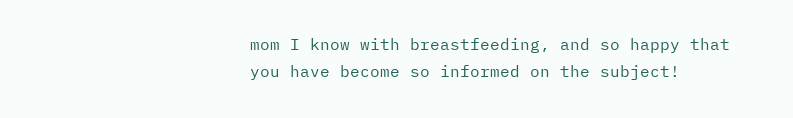mom I know with breastfeeding, and so happy that you have become so informed on the subject!